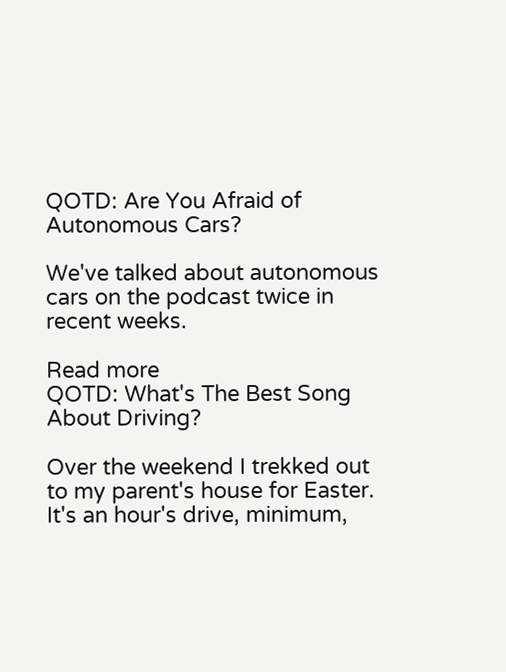QOTD: Are You Afraid of Autonomous Cars?

We've talked about autonomous cars on the podcast twice in recent weeks.

Read more
QOTD: What's The Best Song About Driving?

Over the weekend I trekked out to my parent's house for Easter. It's an hour's drive, minimum,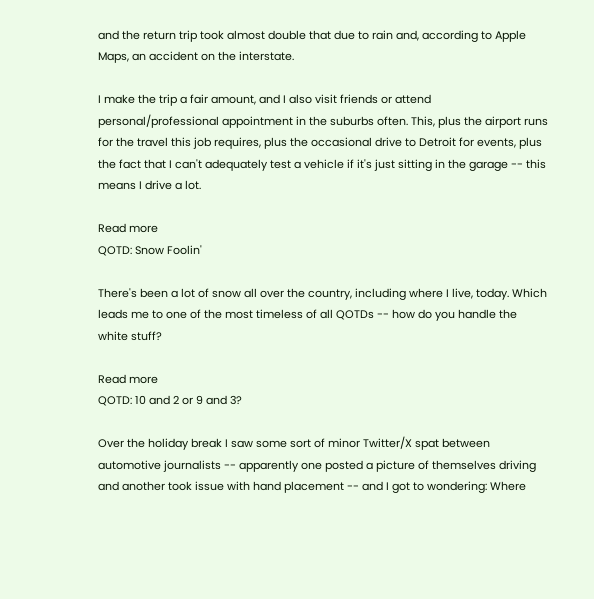and the return trip took almost double that due to rain and, according to Apple Maps, an accident on the interstate.

I make the trip a fair amount, and I also visit friends or attend personal/professional appointment in the suburbs often. This, plus the airport runs for the travel this job requires, plus the occasional drive to Detroit for events, plus the fact that I can't adequately test a vehicle if it's just sitting in the garage -- this means I drive a lot.

Read more
QOTD: Snow Foolin'

There's been a lot of snow all over the country, including where I live, today. Which leads me to one of the most timeless of all QOTDs -- how do you handle the white stuff?

Read more
QOTD: 10 and 2 or 9 and 3?

Over the holiday break I saw some sort of minor Twitter/X spat between automotive journalists -- apparently one posted a picture of themselves driving and another took issue with hand placement -- and I got to wondering: Where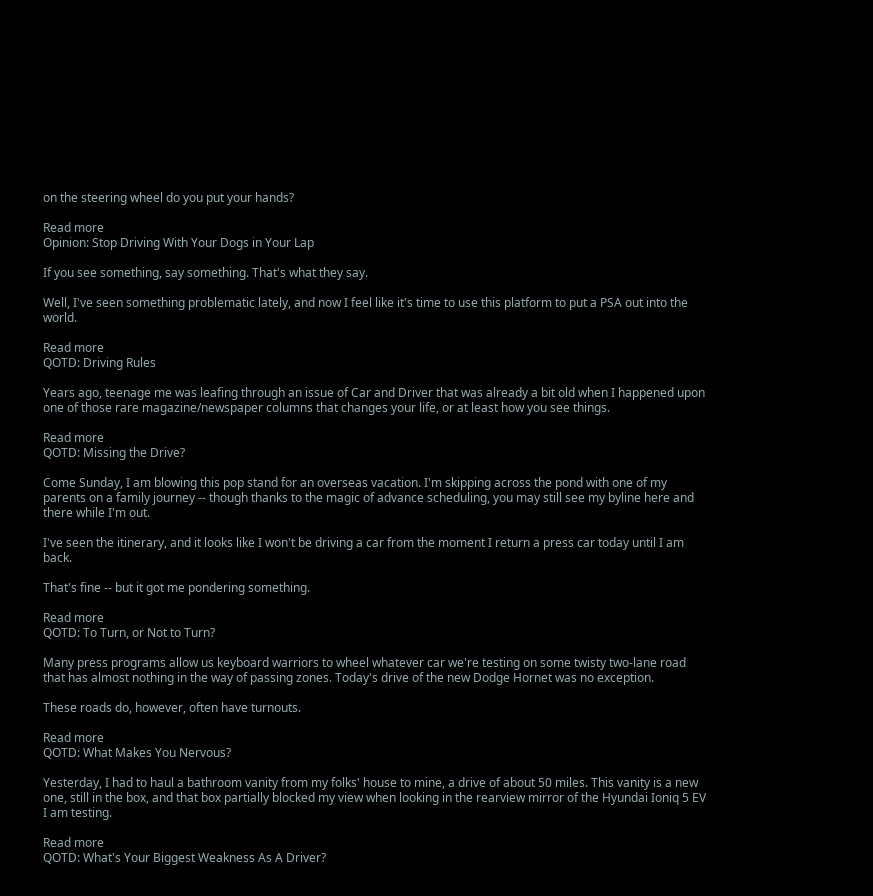on the steering wheel do you put your hands?

Read more
Opinion: Stop Driving With Your Dogs in Your Lap

If you see something, say something. That's what they say.

Well, I've seen something problematic lately, and now I feel like it's time to use this platform to put a PSA out into the world.

Read more
QOTD: Driving Rules

Years ago, teenage me was leafing through an issue of Car and Driver that was already a bit old when I happened upon one of those rare magazine/newspaper columns that changes your life, or at least how you see things.

Read more
QOTD: Missing the Drive?

Come Sunday, I am blowing this pop stand for an overseas vacation. I'm skipping across the pond with one of my parents on a family journey -- though thanks to the magic of advance scheduling, you may still see my byline here and there while I'm out.

I've seen the itinerary, and it looks like I won't be driving a car from the moment I return a press car today until I am back.

That's fine -- but it got me pondering something.

Read more
QOTD: To Turn, or Not to Turn?

Many press programs allow us keyboard warriors to wheel whatever car we're testing on some twisty two-lane road that has almost nothing in the way of passing zones. Today's drive of the new Dodge Hornet was no exception.

These roads do, however, often have turnouts.

Read more
QOTD: What Makes You Nervous?

Yesterday, I had to haul a bathroom vanity from my folks' house to mine, a drive of about 50 miles. This vanity is a new one, still in the box, and that box partially blocked my view when looking in the rearview mirror of the Hyundai Ioniq 5 EV I am testing.

Read more
QOTD: What's Your Biggest Weakness As A Driver?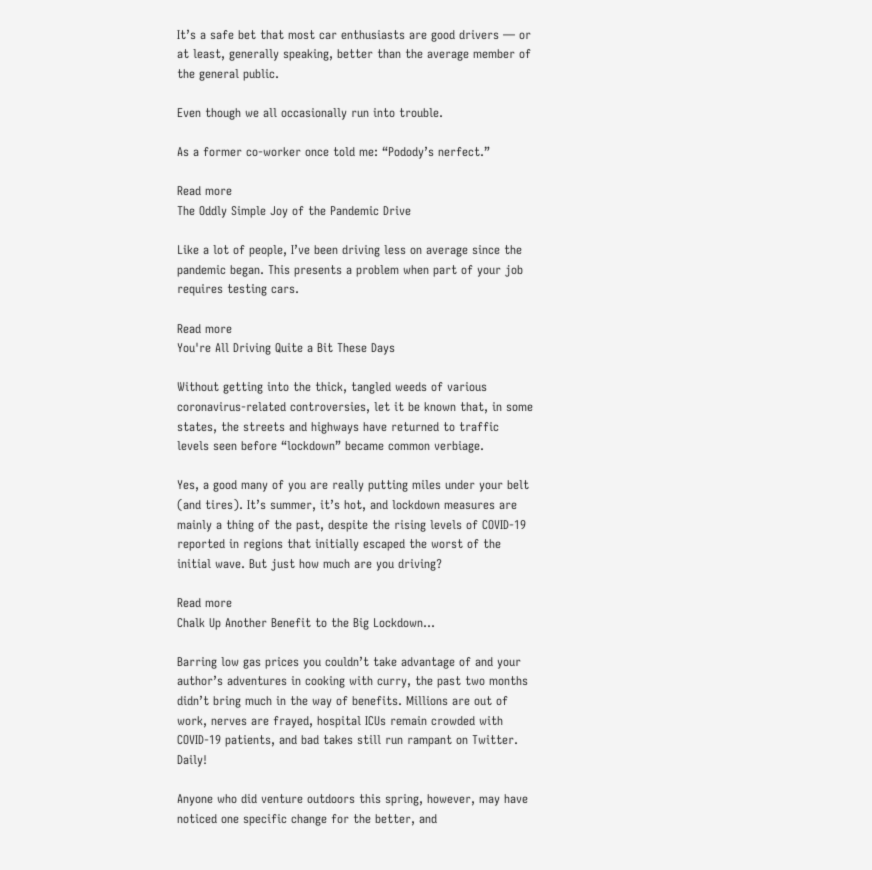It’s a safe bet that most car enthusiasts are good drivers — or at least, generally speaking, better than the average member of the general public.

Even though we all occasionally run into trouble.

As a former co-worker once told me: “Podody’s nerfect.”

Read more
The Oddly Simple Joy of the Pandemic Drive

Like a lot of people, I’ve been driving less on average since the pandemic began. This presents a problem when part of your job requires testing cars.

Read more
You're All Driving Quite a Bit These Days

Without getting into the thick, tangled weeds of various coronavirus-related controversies, let it be known that, in some states, the streets and highways have returned to traffic levels seen before “lockdown” became common verbiage.

Yes, a good many of you are really putting miles under your belt (and tires). It’s summer, it’s hot, and lockdown measures are mainly a thing of the past, despite the rising levels of COVID-19 reported in regions that initially escaped the worst of the initial wave. But just how much are you driving?

Read more
Chalk Up Another Benefit to the Big Lockdown…

Barring low gas prices you couldn’t take advantage of and your author’s adventures in cooking with curry, the past two months didn’t bring much in the way of benefits. Millions are out of work, nerves are frayed, hospital ICUs remain crowded with COVID-19 patients, and bad takes still run rampant on Twitter. Daily!

Anyone who did venture outdoors this spring, however, may have noticed one specific change for the better, and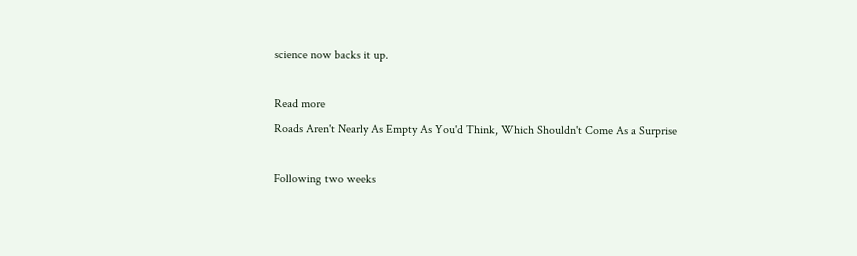science now backs it up.

Read more
Roads Aren't Nearly As Empty As You'd Think, Which Shouldn't Come As a Surprise

Following two weeks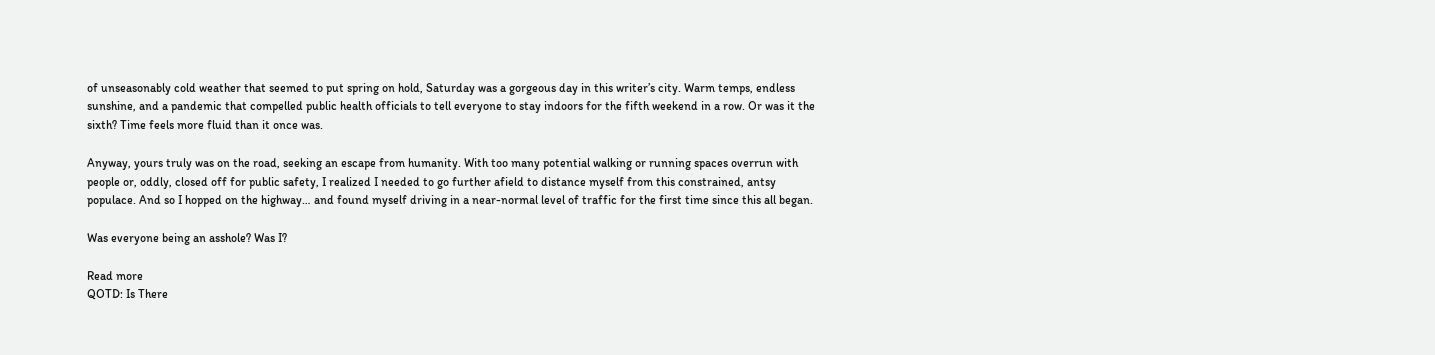of unseasonably cold weather that seemed to put spring on hold, Saturday was a gorgeous day in this writer’s city. Warm temps, endless sunshine, and a pandemic that compelled public health officials to tell everyone to stay indoors for the fifth weekend in a row. Or was it the sixth? Time feels more fluid than it once was.

Anyway, yours truly was on the road, seeking an escape from humanity. With too many potential walking or running spaces overrun with people or, oddly, closed off for public safety, I realized I needed to go further afield to distance myself from this constrained, antsy populace. And so I hopped on the highway… and found myself driving in a near-normal level of traffic for the first time since this all began.

Was everyone being an asshole? Was I?

Read more
QOTD: Is There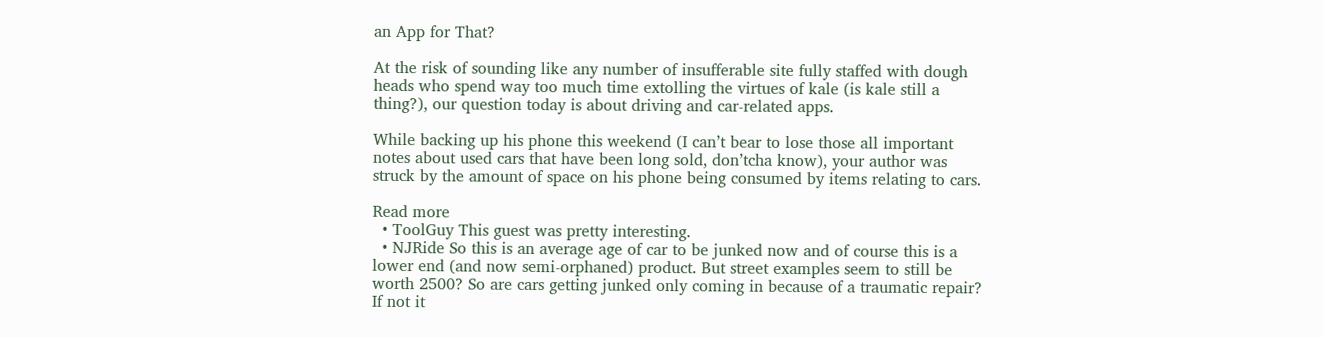an App for That?

At the risk of sounding like any number of insufferable site fully staffed with dough heads who spend way too much time extolling the virtues of kale (is kale still a thing?), our question today is about driving and car-related apps.

While backing up his phone this weekend (I can’t bear to lose those all important notes about used cars that have been long sold, don’tcha know), your author was struck by the amount of space on his phone being consumed by items relating to cars.

Read more
  • ToolGuy This guest was pretty interesting.
  • NJRide So this is an average age of car to be junked now and of course this is a lower end (and now semi-orphaned) product. But street examples seem to still be worth 2500? So are cars getting junked only coming in because of a traumatic repair? If not it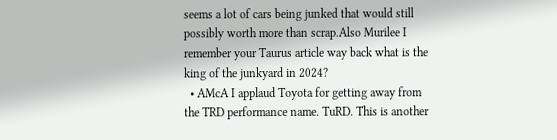seems a lot of cars being junked that would still possibly worth more than scrap.Also Murilee I remember your Taurus article way back what is the king of the junkyard in 2024?
  • AMcA I applaud Toyota for getting away from the TRD performance name. TuRD. This is another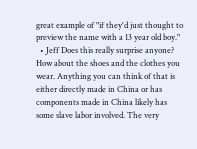great example of "if they'd just thought to preview the name with a 13 year old boy."
  • Jeff Does this really surprise anyone? How about the shoes and the clothes you wear. Anything you can think of that is either directly made in China or has components made in China likely has some slave labor involved. The very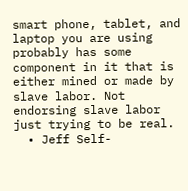smart phone, tablet, and laptop you are using probably has some component in it that is either mined or made by slave labor. Not endorsing slave labor just trying to be real.
  • Jeff Self-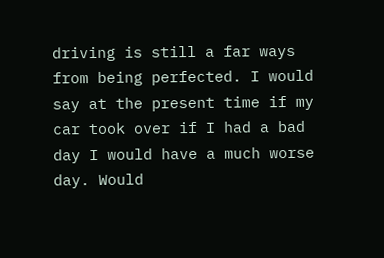driving is still a far ways from being perfected. I would say at the present time if my car took over if I had a bad day I would have a much worse day. Would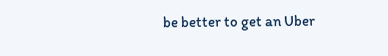be better to get an Uber